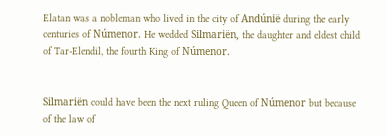Elatan was a nobleman who lived in the city of Andúnië during the early centuries of Númenor. He wedded Silmariën, the daughter and eldest child of Tar-Elendil, the fourth King of Númenor.


Silmariën could have been the next ruling Queen of Númenor but because of the law of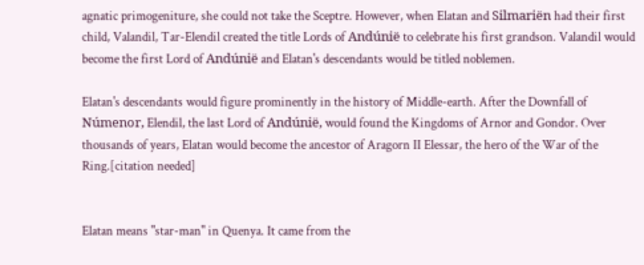agnatic primogeniture, she could not take the Sceptre. However, when Elatan and Silmariën had their first child, Valandil, Tar-Elendil created the title Lords of Andúnië to celebrate his first grandson. Valandil would become the first Lord of Andúnië and Elatan's descendants would be titled noblemen.

Elatan's descendants would figure prominently in the history of Middle-earth. After the Downfall of Númenor, Elendil, the last Lord of Andúnië, would found the Kingdoms of Arnor and Gondor. Over thousands of years, Elatan would become the ancestor of Aragorn II Elessar, the hero of the War of the Ring.[citation needed]


Elatan means "star-man" in Quenya. It came from the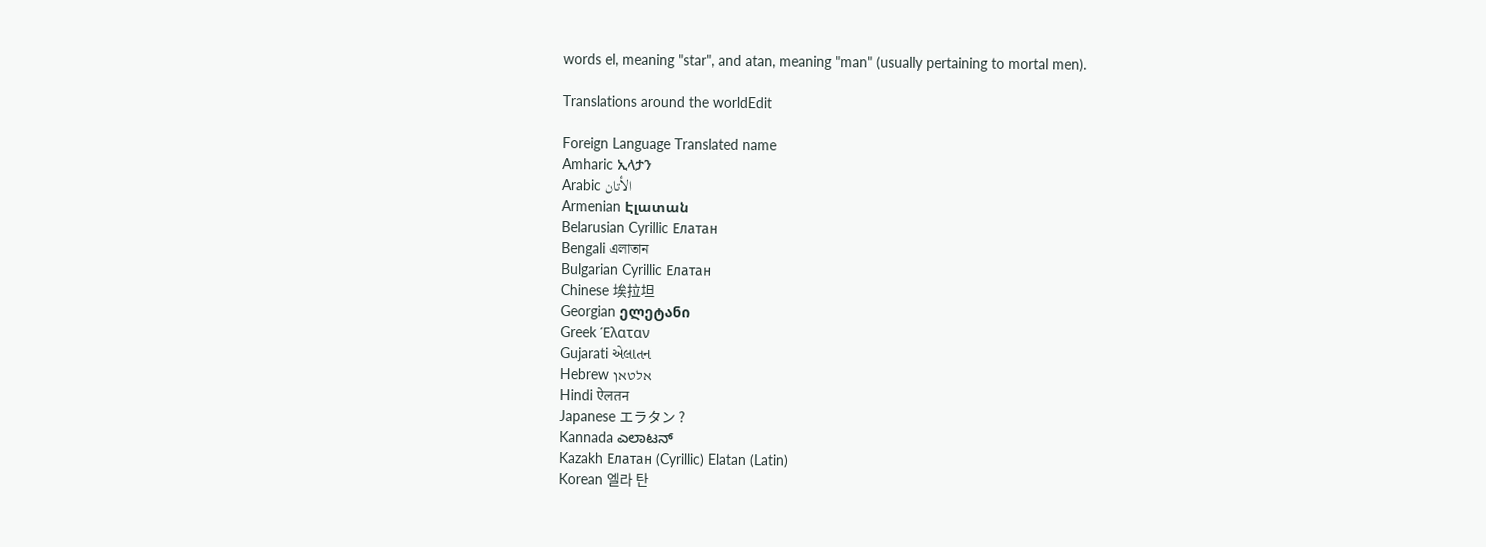words el, meaning "star", and atan, meaning "man" (usually pertaining to mortal men).

Translations around the worldEdit

Foreign Language Translated name
Amharic ኢላታን
Arabic الأتان
Armenian Էլատան
Belarusian Cyrillic Елатан
Bengali এলাতান
Bulgarian Cyrillic Елатан
Chinese 埃拉坦
Georgian ელეტანი
Greek Έλαταν
Gujarati એલાતન
Hebrew אלטאן
Hindi ऐलतन
Japanese エラタン ?
Kannada ಎಲಾಟನ್
Kazakh Елатан (Cyrillic) Elatan (Latin)
Korean 엘라 탄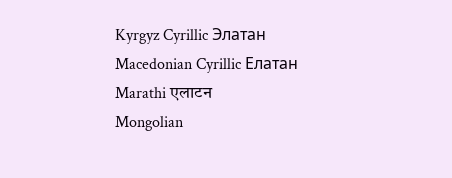Kyrgyz Cyrillic Элатан
Macedonian Cyrillic Елатан
Marathi एलाटन
Mongolian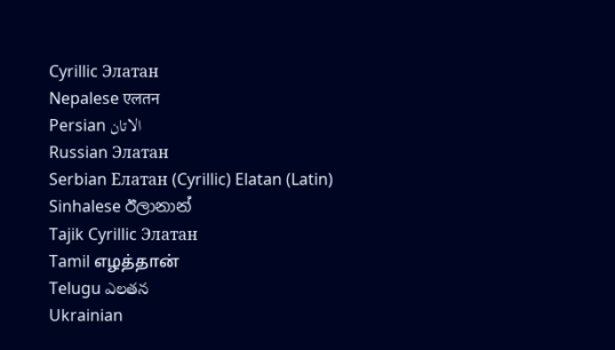Cyrillic Элатан
Nepalese एलतन
Persian الاتان
Russian Элатан
Serbian Елатан (Cyrillic) Elatan (Latin)
Sinhalese ඊලානාන්
Tajik Cyrillic Элатан
Tamil எழத்தான்
Telugu ఎలతన
Ukrainian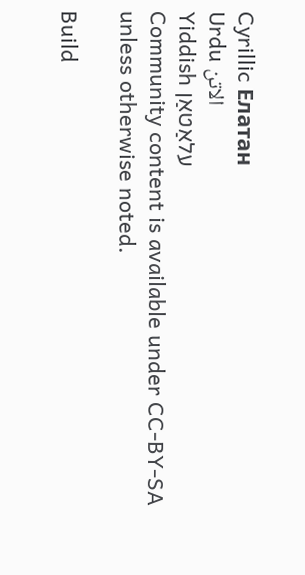Cyrillic Елатан
Urdu الاتن
Yiddish עלאַטאַן
Community content is available under CC-BY-SA unless otherwise noted.

Build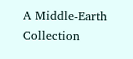A Middle-Earth Collection